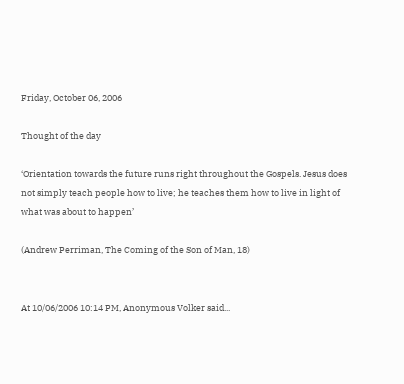Friday, October 06, 2006

Thought of the day

‘Orientation towards the future runs right throughout the Gospels. Jesus does not simply teach people how to live; he teaches them how to live in light of what was about to happen’

(Andrew Perriman, The Coming of the Son of Man, 18)


At 10/06/2006 10:14 PM, Anonymous Volker said...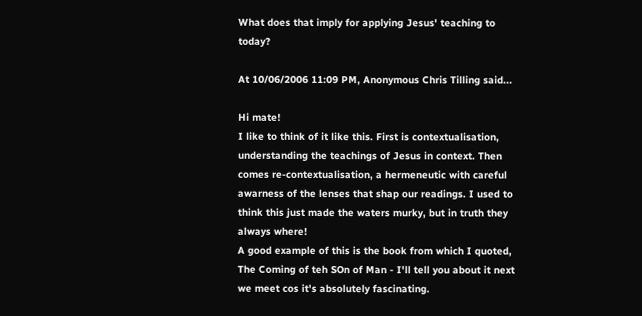What does that imply for applying Jesus' teaching to today?

At 10/06/2006 11:09 PM, Anonymous Chris Tilling said...

Hi mate!
I like to think of it like this. First is contextualisation, understanding the teachings of Jesus in context. Then comes re-contextualisation, a hermeneutic with careful awarness of the lenses that shap our readings. I used to think this just made the waters murky, but in truth they always where!
A good example of this is the book from which I quoted, The Coming of teh SOn of Man - I'll tell you about it next we meet cos it's absolutely fascinating.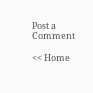Post a Comment

<< Home